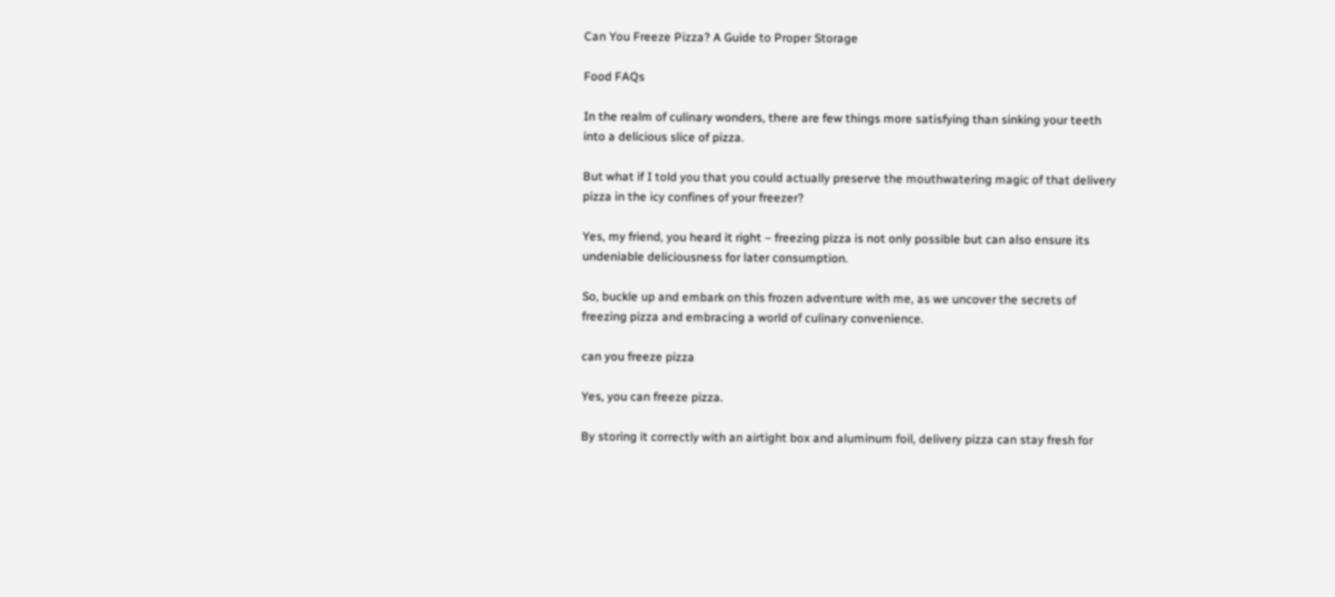Can You Freeze Pizza? A Guide to Proper Storage

Food FAQs

In the realm of culinary wonders, there are few things more satisfying than sinking your teeth into a delicious slice of pizza.

But what if I told you that you could actually preserve the mouthwatering magic of that delivery pizza in the icy confines of your freezer?

Yes, my friend, you heard it right – freezing pizza is not only possible but can also ensure its undeniable deliciousness for later consumption.

So, buckle up and embark on this frozen adventure with me, as we uncover the secrets of freezing pizza and embracing a world of culinary convenience.

can you freeze pizza

Yes, you can freeze pizza.

By storing it correctly with an airtight box and aluminum foil, delivery pizza can stay fresh for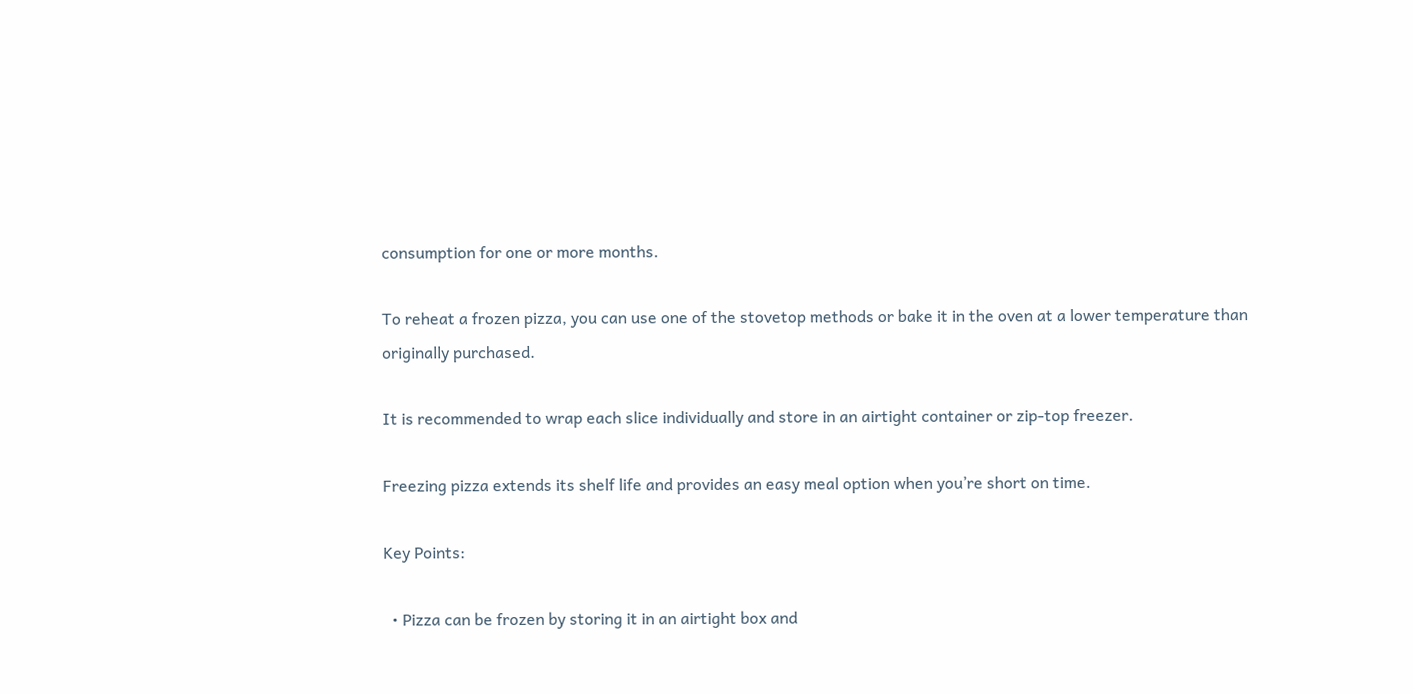consumption for one or more months.

To reheat a frozen pizza, you can use one of the stovetop methods or bake it in the oven at a lower temperature than originally purchased.

It is recommended to wrap each slice individually and store in an airtight container or zip-top freezer.

Freezing pizza extends its shelf life and provides an easy meal option when you’re short on time.

Key Points:

  • Pizza can be frozen by storing it in an airtight box and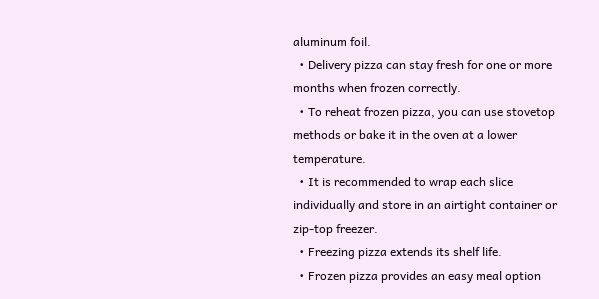aluminum foil.
  • Delivery pizza can stay fresh for one or more months when frozen correctly.
  • To reheat frozen pizza, you can use stovetop methods or bake it in the oven at a lower temperature.
  • It is recommended to wrap each slice individually and store in an airtight container or zip-top freezer.
  • Freezing pizza extends its shelf life.
  • Frozen pizza provides an easy meal option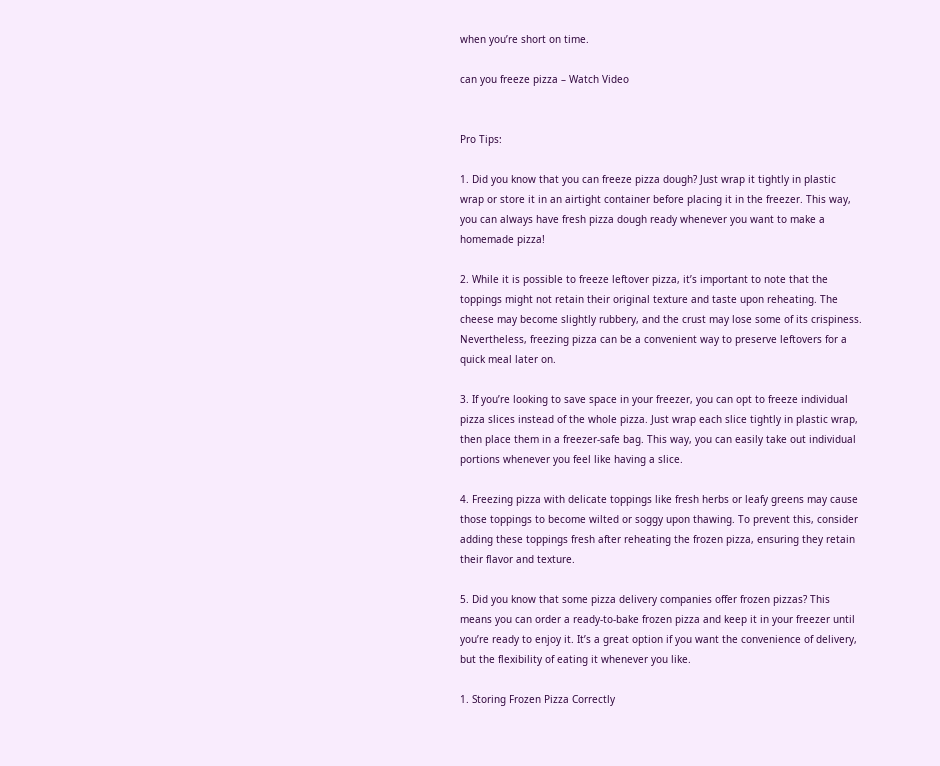when you’re short on time.

can you freeze pizza – Watch Video


Pro Tips:

1. Did you know that you can freeze pizza dough? Just wrap it tightly in plastic wrap or store it in an airtight container before placing it in the freezer. This way, you can always have fresh pizza dough ready whenever you want to make a homemade pizza!

2. While it is possible to freeze leftover pizza, it’s important to note that the toppings might not retain their original texture and taste upon reheating. The cheese may become slightly rubbery, and the crust may lose some of its crispiness. Nevertheless, freezing pizza can be a convenient way to preserve leftovers for a quick meal later on.

3. If you’re looking to save space in your freezer, you can opt to freeze individual pizza slices instead of the whole pizza. Just wrap each slice tightly in plastic wrap, then place them in a freezer-safe bag. This way, you can easily take out individual portions whenever you feel like having a slice.

4. Freezing pizza with delicate toppings like fresh herbs or leafy greens may cause those toppings to become wilted or soggy upon thawing. To prevent this, consider adding these toppings fresh after reheating the frozen pizza, ensuring they retain their flavor and texture.

5. Did you know that some pizza delivery companies offer frozen pizzas? This means you can order a ready-to-bake frozen pizza and keep it in your freezer until you’re ready to enjoy it. It’s a great option if you want the convenience of delivery, but the flexibility of eating it whenever you like.

1. Storing Frozen Pizza Correctly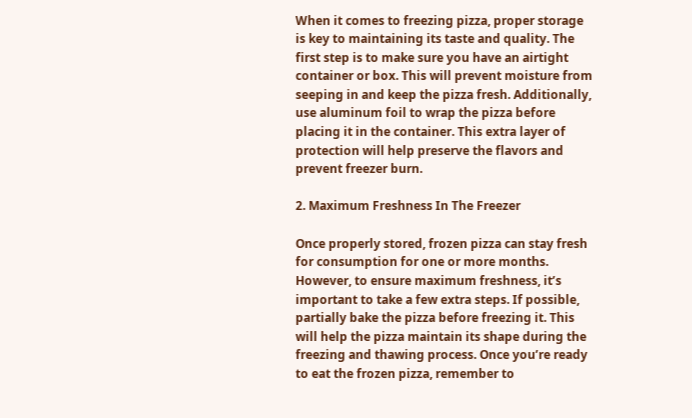When it comes to freezing pizza, proper storage is key to maintaining its taste and quality. The first step is to make sure you have an airtight container or box. This will prevent moisture from seeping in and keep the pizza fresh. Additionally, use aluminum foil to wrap the pizza before placing it in the container. This extra layer of protection will help preserve the flavors and prevent freezer burn.

2. Maximum Freshness In The Freezer

Once properly stored, frozen pizza can stay fresh for consumption for one or more months. However, to ensure maximum freshness, it’s important to take a few extra steps. If possible, partially bake the pizza before freezing it. This will help the pizza maintain its shape during the freezing and thawing process. Once you’re ready to eat the frozen pizza, remember to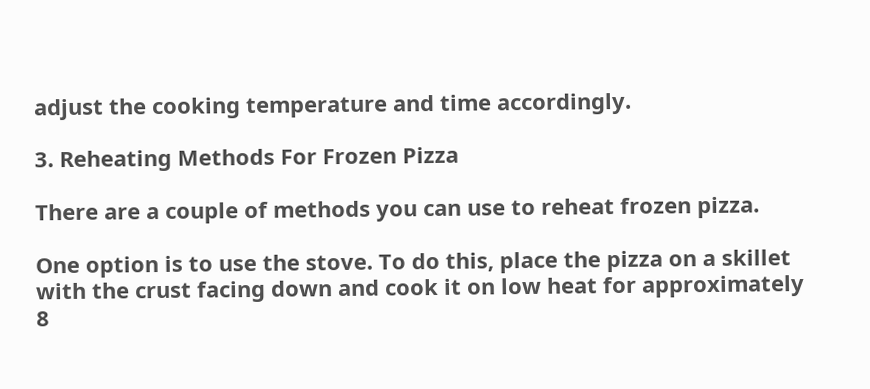adjust the cooking temperature and time accordingly.

3. Reheating Methods For Frozen Pizza

There are a couple of methods you can use to reheat frozen pizza.

One option is to use the stove. To do this, place the pizza on a skillet with the crust facing down and cook it on low heat for approximately 8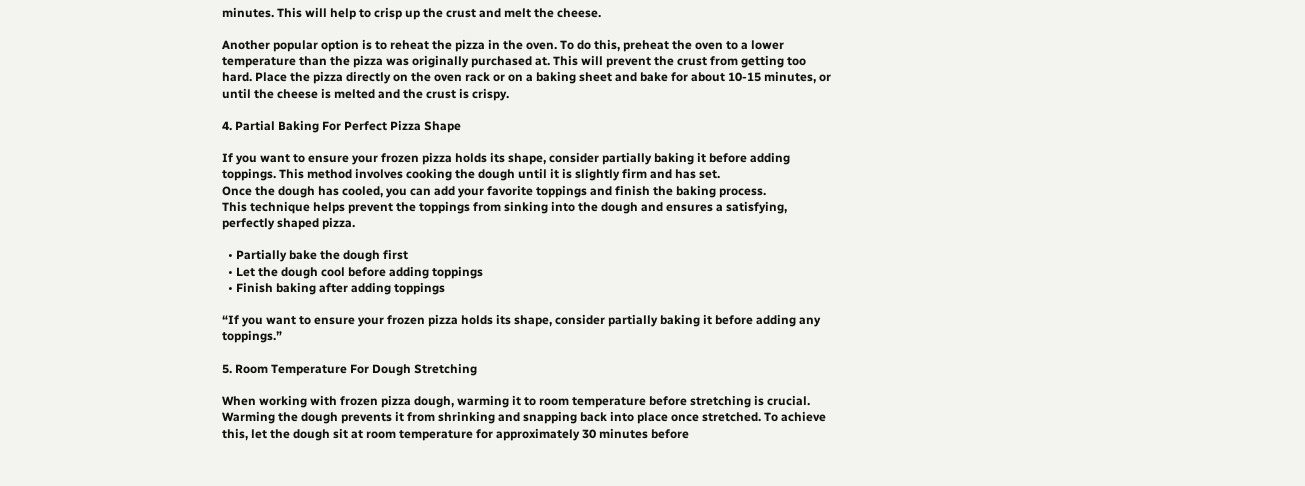minutes. This will help to crisp up the crust and melt the cheese.

Another popular option is to reheat the pizza in the oven. To do this, preheat the oven to a lower temperature than the pizza was originally purchased at. This will prevent the crust from getting too hard. Place the pizza directly on the oven rack or on a baking sheet and bake for about 10-15 minutes, or until the cheese is melted and the crust is crispy.

4. Partial Baking For Perfect Pizza Shape

If you want to ensure your frozen pizza holds its shape, consider partially baking it before adding toppings. This method involves cooking the dough until it is slightly firm and has set.
Once the dough has cooled, you can add your favorite toppings and finish the baking process.
This technique helps prevent the toppings from sinking into the dough and ensures a satisfying, perfectly shaped pizza.

  • Partially bake the dough first
  • Let the dough cool before adding toppings
  • Finish baking after adding toppings

“If you want to ensure your frozen pizza holds its shape, consider partially baking it before adding any toppings.”

5. Room Temperature For Dough Stretching

When working with frozen pizza dough, warming it to room temperature before stretching is crucial. Warming the dough prevents it from shrinking and snapping back into place once stretched. To achieve this, let the dough sit at room temperature for approximately 30 minutes before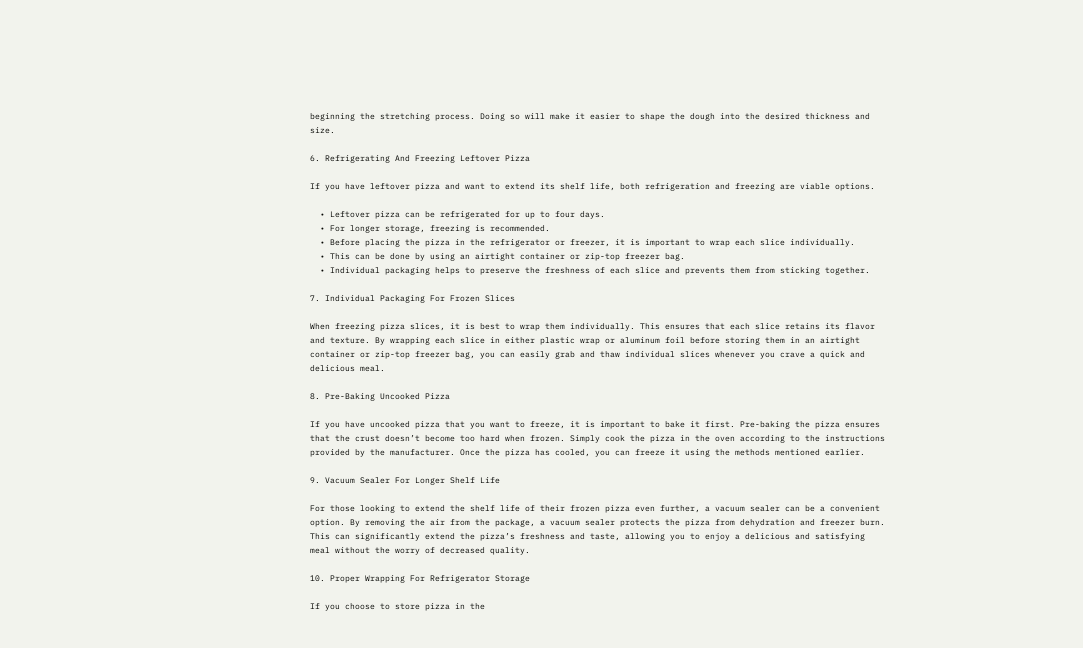beginning the stretching process. Doing so will make it easier to shape the dough into the desired thickness and size.

6. Refrigerating And Freezing Leftover Pizza

If you have leftover pizza and want to extend its shelf life, both refrigeration and freezing are viable options.

  • Leftover pizza can be refrigerated for up to four days.
  • For longer storage, freezing is recommended.
  • Before placing the pizza in the refrigerator or freezer, it is important to wrap each slice individually.
  • This can be done by using an airtight container or zip-top freezer bag.
  • Individual packaging helps to preserve the freshness of each slice and prevents them from sticking together.

7. Individual Packaging For Frozen Slices

When freezing pizza slices, it is best to wrap them individually. This ensures that each slice retains its flavor and texture. By wrapping each slice in either plastic wrap or aluminum foil before storing them in an airtight container or zip-top freezer bag, you can easily grab and thaw individual slices whenever you crave a quick and delicious meal.

8. Pre-Baking Uncooked Pizza

If you have uncooked pizza that you want to freeze, it is important to bake it first. Pre-baking the pizza ensures that the crust doesn’t become too hard when frozen. Simply cook the pizza in the oven according to the instructions provided by the manufacturer. Once the pizza has cooled, you can freeze it using the methods mentioned earlier.

9. Vacuum Sealer For Longer Shelf Life

For those looking to extend the shelf life of their frozen pizza even further, a vacuum sealer can be a convenient option. By removing the air from the package, a vacuum sealer protects the pizza from dehydration and freezer burn. This can significantly extend the pizza’s freshness and taste, allowing you to enjoy a delicious and satisfying meal without the worry of decreased quality.

10. Proper Wrapping For Refrigerator Storage

If you choose to store pizza in the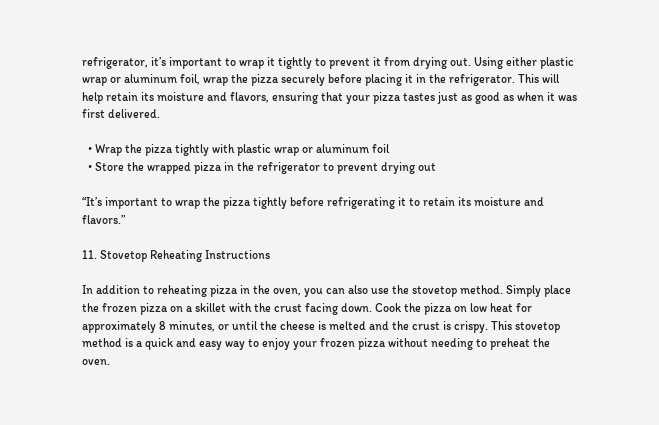refrigerator, it’s important to wrap it tightly to prevent it from drying out. Using either plastic wrap or aluminum foil, wrap the pizza securely before placing it in the refrigerator. This will help retain its moisture and flavors, ensuring that your pizza tastes just as good as when it was first delivered.

  • Wrap the pizza tightly with plastic wrap or aluminum foil
  • Store the wrapped pizza in the refrigerator to prevent drying out

“It’s important to wrap the pizza tightly before refrigerating it to retain its moisture and flavors.”

11. Stovetop Reheating Instructions

In addition to reheating pizza in the oven, you can also use the stovetop method. Simply place the frozen pizza on a skillet with the crust facing down. Cook the pizza on low heat for approximately 8 minutes, or until the cheese is melted and the crust is crispy. This stovetop method is a quick and easy way to enjoy your frozen pizza without needing to preheat the oven.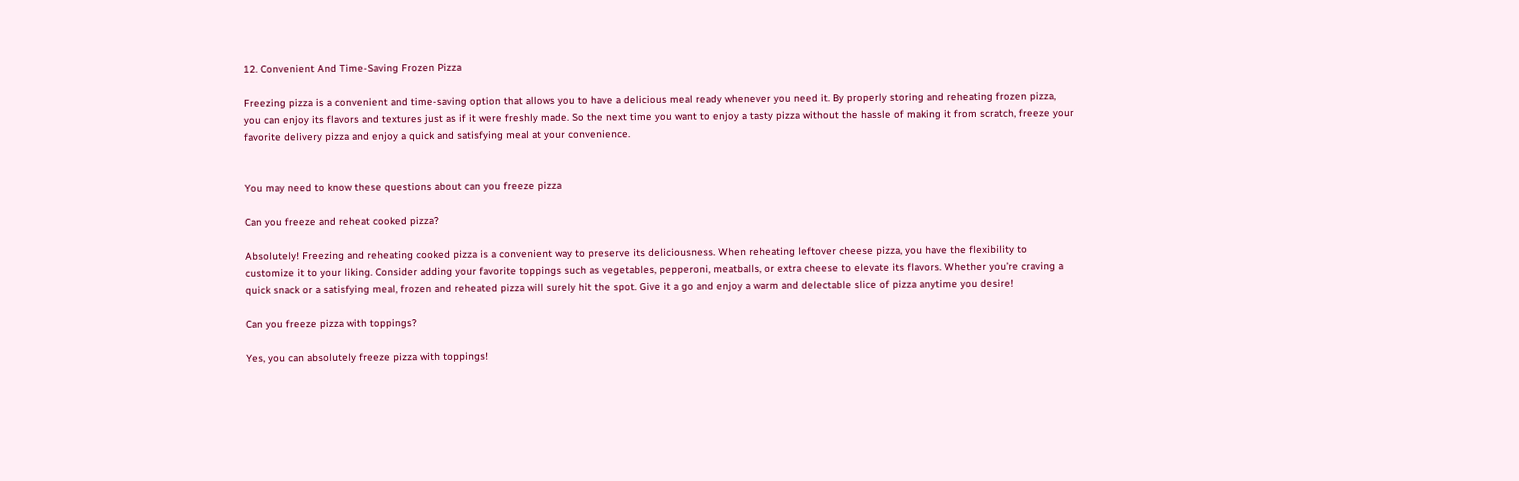12. Convenient And Time-Saving Frozen Pizza

Freezing pizza is a convenient and time-saving option that allows you to have a delicious meal ready whenever you need it. By properly storing and reheating frozen pizza, you can enjoy its flavors and textures just as if it were freshly made. So the next time you want to enjoy a tasty pizza without the hassle of making it from scratch, freeze your favorite delivery pizza and enjoy a quick and satisfying meal at your convenience.


You may need to know these questions about can you freeze pizza

Can you freeze and reheat cooked pizza?

Absolutely! Freezing and reheating cooked pizza is a convenient way to preserve its deliciousness. When reheating leftover cheese pizza, you have the flexibility to customize it to your liking. Consider adding your favorite toppings such as vegetables, pepperoni, meatballs, or extra cheese to elevate its flavors. Whether you’re craving a quick snack or a satisfying meal, frozen and reheated pizza will surely hit the spot. Give it a go and enjoy a warm and delectable slice of pizza anytime you desire!

Can you freeze pizza with toppings?

Yes, you can absolutely freeze pizza with toppings!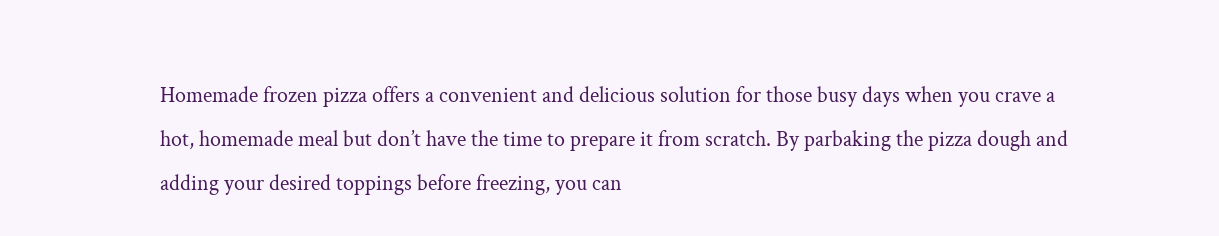Homemade frozen pizza offers a convenient and delicious solution for those busy days when you crave a hot, homemade meal but don’t have the time to prepare it from scratch. By parbaking the pizza dough and adding your desired toppings before freezing, you can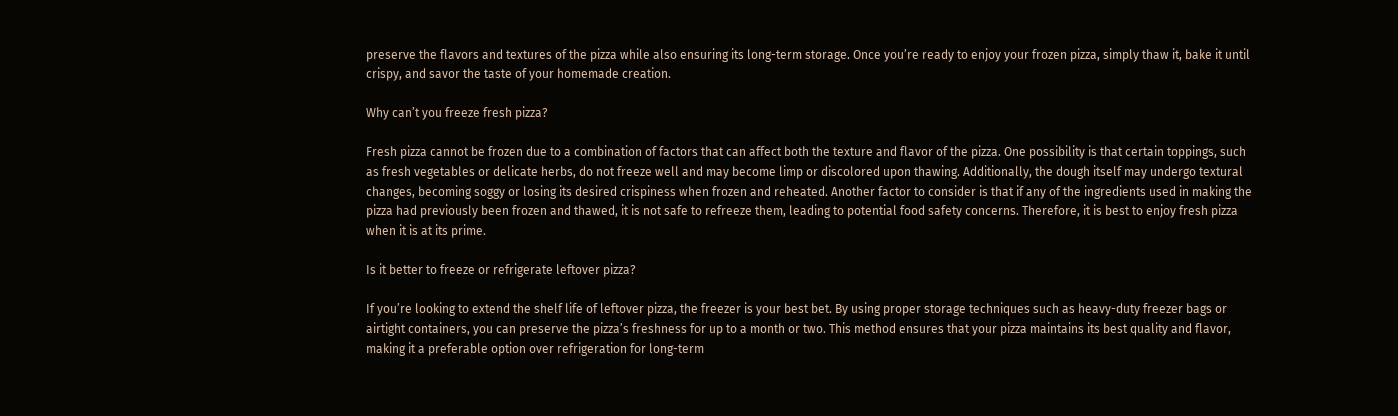preserve the flavors and textures of the pizza while also ensuring its long-term storage. Once you’re ready to enjoy your frozen pizza, simply thaw it, bake it until crispy, and savor the taste of your homemade creation.

Why can’t you freeze fresh pizza?

Fresh pizza cannot be frozen due to a combination of factors that can affect both the texture and flavor of the pizza. One possibility is that certain toppings, such as fresh vegetables or delicate herbs, do not freeze well and may become limp or discolored upon thawing. Additionally, the dough itself may undergo textural changes, becoming soggy or losing its desired crispiness when frozen and reheated. Another factor to consider is that if any of the ingredients used in making the pizza had previously been frozen and thawed, it is not safe to refreeze them, leading to potential food safety concerns. Therefore, it is best to enjoy fresh pizza when it is at its prime.

Is it better to freeze or refrigerate leftover pizza?

If you’re looking to extend the shelf life of leftover pizza, the freezer is your best bet. By using proper storage techniques such as heavy-duty freezer bags or airtight containers, you can preserve the pizza’s freshness for up to a month or two. This method ensures that your pizza maintains its best quality and flavor, making it a preferable option over refrigeration for long-term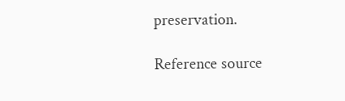preservation.

Reference source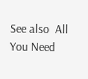See also  All You Need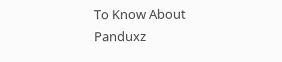To Know About Panduxz